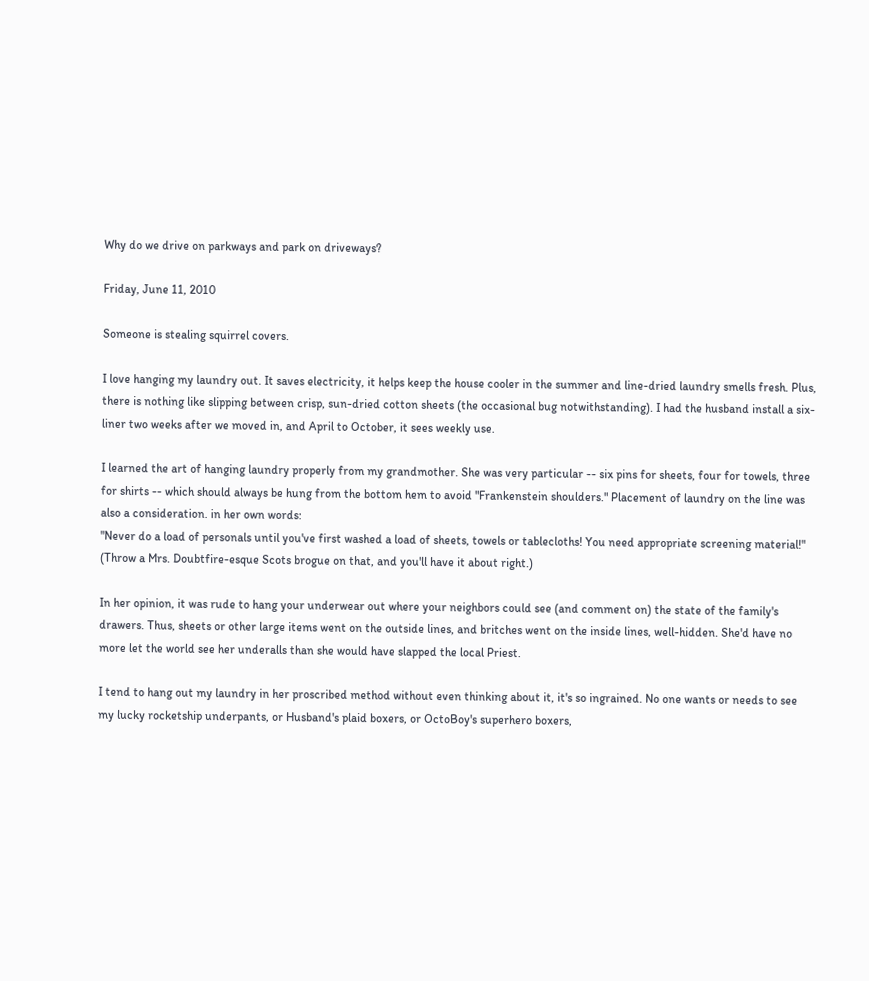Why do we drive on parkways and park on driveways?

Friday, June 11, 2010

Someone is stealing squirrel covers.

I love hanging my laundry out. It saves electricity, it helps keep the house cooler in the summer and line-dried laundry smells fresh. Plus, there is nothing like slipping between crisp, sun-dried cotton sheets (the occasional bug notwithstanding). I had the husband install a six-liner two weeks after we moved in, and April to October, it sees weekly use.

I learned the art of hanging laundry properly from my grandmother. She was very particular -- six pins for sheets, four for towels, three for shirts -- which should always be hung from the bottom hem to avoid "Frankenstein shoulders." Placement of laundry on the line was also a consideration. in her own words:
"Never do a load of personals until you've first washed a load of sheets, towels or tablecloths! You need appropriate screening material!" (Throw a Mrs. Doubtfire-esque Scots brogue on that, and you'll have it about right.)

In her opinion, it was rude to hang your underwear out where your neighbors could see (and comment on) the state of the family's drawers. Thus, sheets or other large items went on the outside lines, and britches went on the inside lines, well-hidden. She'd have no more let the world see her underalls than she would have slapped the local Priest.

I tend to hang out my laundry in her proscribed method without even thinking about it, it's so ingrained. No one wants or needs to see my lucky rocketship underpants, or Husband's plaid boxers, or OctoBoy's superhero boxers,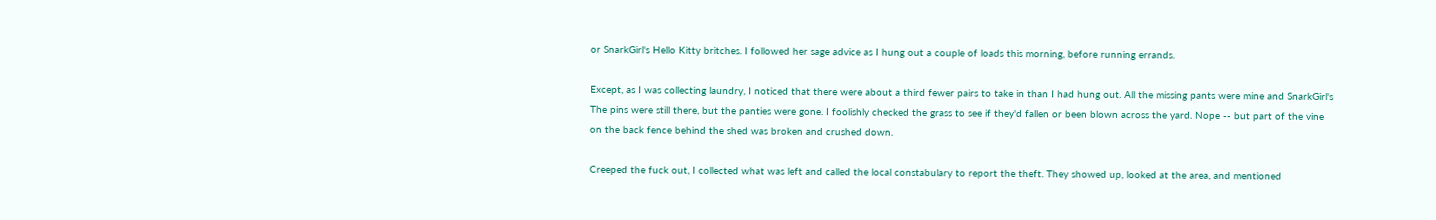or SnarkGirl's Hello Kitty britches. I followed her sage advice as I hung out a couple of loads this morning, before running errands.

Except, as I was collecting laundry, I noticed that there were about a third fewer pairs to take in than I had hung out. All the missing pants were mine and SnarkGirl's The pins were still there, but the panties were gone. I foolishly checked the grass to see if they'd fallen or been blown across the yard. Nope -- but part of the vine on the back fence behind the shed was broken and crushed down.

Creeped the fuck out, I collected what was left and called the local constabulary to report the theft. They showed up, looked at the area, and mentioned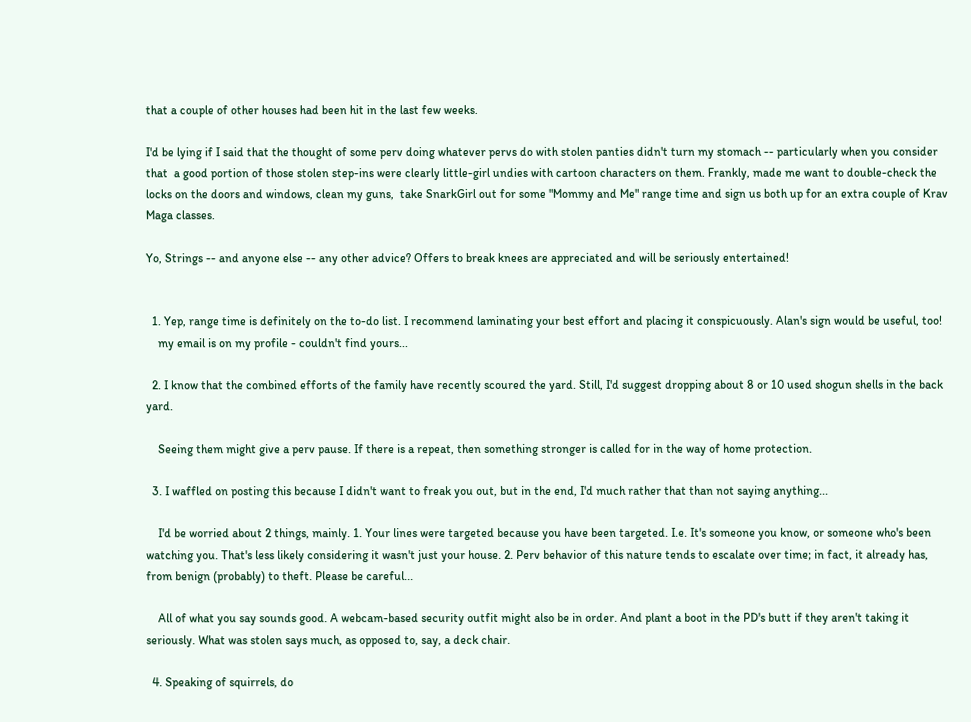that a couple of other houses had been hit in the last few weeks.

I'd be lying if I said that the thought of some perv doing whatever pervs do with stolen panties didn't turn my stomach -- particularly when you consider that  a good portion of those stolen step-ins were clearly little-girl undies with cartoon characters on them. Frankly, made me want to double-check the locks on the doors and windows, clean my guns,  take SnarkGirl out for some "Mommy and Me" range time and sign us both up for an extra couple of Krav Maga classes.

Yo, Strings -- and anyone else -- any other advice? Offers to break knees are appreciated and will be seriously entertained!


  1. Yep, range time is definitely on the to-do list. I recommend laminating your best effort and placing it conspicuously. Alan's sign would be useful, too!
    my email is on my profile - couldn't find yours...

  2. I know that the combined efforts of the family have recently scoured the yard. Still, I'd suggest dropping about 8 or 10 used shogun shells in the back yard.

    Seeing them might give a perv pause. If there is a repeat, then something stronger is called for in the way of home protection.

  3. I waffled on posting this because I didn't want to freak you out, but in the end, I'd much rather that than not saying anything...

    I'd be worried about 2 things, mainly. 1. Your lines were targeted because you have been targeted. I.e. It's someone you know, or someone who's been watching you. That's less likely considering it wasn't just your house. 2. Perv behavior of this nature tends to escalate over time; in fact, it already has, from benign (probably) to theft. Please be careful...

    All of what you say sounds good. A webcam-based security outfit might also be in order. And plant a boot in the PD's butt if they aren't taking it seriously. What was stolen says much, as opposed to, say, a deck chair.

  4. Speaking of squirrels, do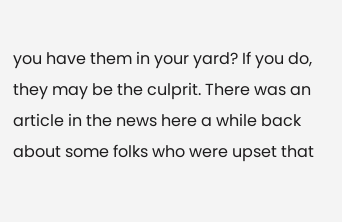you have them in your yard? If you do, they may be the culprit. There was an article in the news here a while back about some folks who were upset that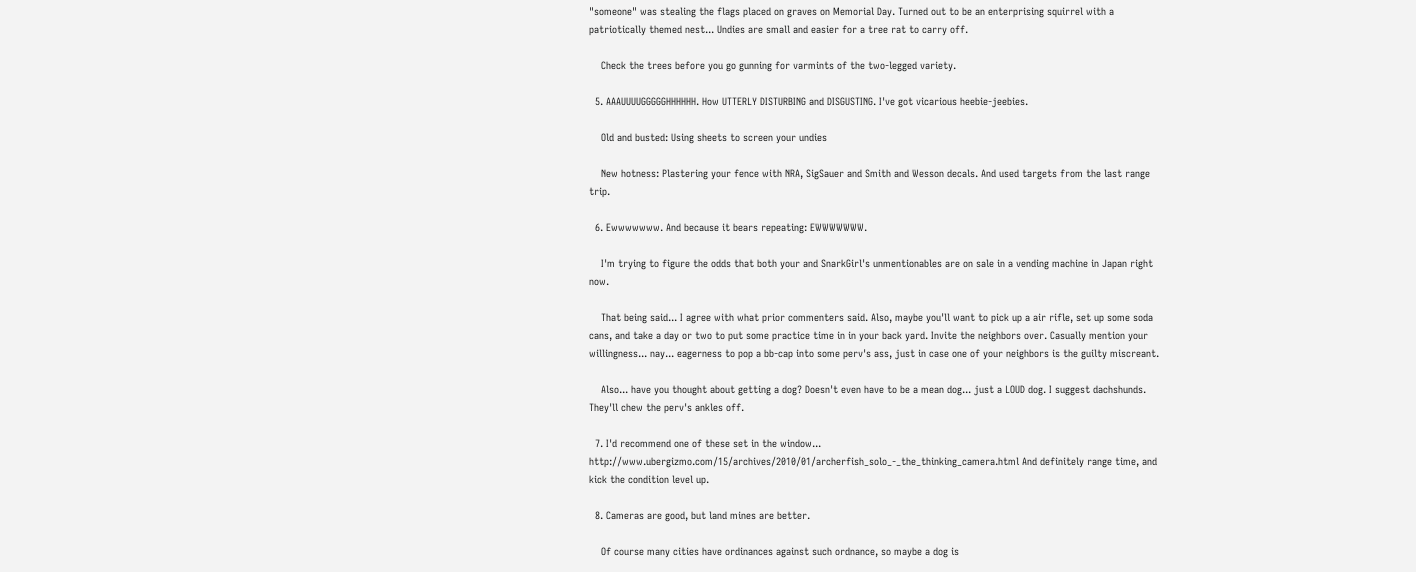"someone" was stealing the flags placed on graves on Memorial Day. Turned out to be an enterprising squirrel with a patriotically themed nest... Undies are small and easier for a tree rat to carry off.

    Check the trees before you go gunning for varmints of the two-legged variety.

  5. AAAUUUUGGGGGHHHHHH. How UTTERLY DISTURBING and DISGUSTING. I've got vicarious heebie-jeebies.

    Old and busted: Using sheets to screen your undies

    New hotness: Plastering your fence with NRA, SigSauer and Smith and Wesson decals. And used targets from the last range trip.

  6. Ewwwwwww. And because it bears repeating: EWWWWWWW.

    I'm trying to figure the odds that both your and SnarkGirl's unmentionables are on sale in a vending machine in Japan right now.

    That being said... I agree with what prior commenters said. Also, maybe you'll want to pick up a air rifle, set up some soda cans, and take a day or two to put some practice time in in your back yard. Invite the neighbors over. Casually mention your willingness... nay... eagerness to pop a bb-cap into some perv's ass, just in case one of your neighbors is the guilty miscreant.

    Also... have you thought about getting a dog? Doesn't even have to be a mean dog... just a LOUD dog. I suggest dachshunds. They'll chew the perv's ankles off.

  7. I'd recommend one of these set in the window... http://www.ubergizmo.com/15/archives/2010/01/archerfish_solo_-_the_thinking_camera.html And definitely range time, and kick the condition level up.

  8. Cameras are good, but land mines are better.

    Of course many cities have ordinances against such ordnance, so maybe a dog is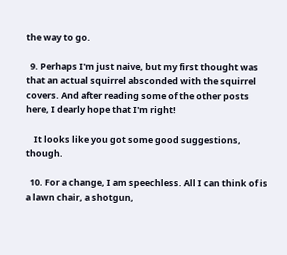the way to go.

  9. Perhaps I'm just naive, but my first thought was that an actual squirrel absconded with the squirrel covers. And after reading some of the other posts here, I dearly hope that I'm right!

    It looks like you got some good suggestions, though.

  10. For a change, I am speechless. All I can think of is a lawn chair, a shotgun,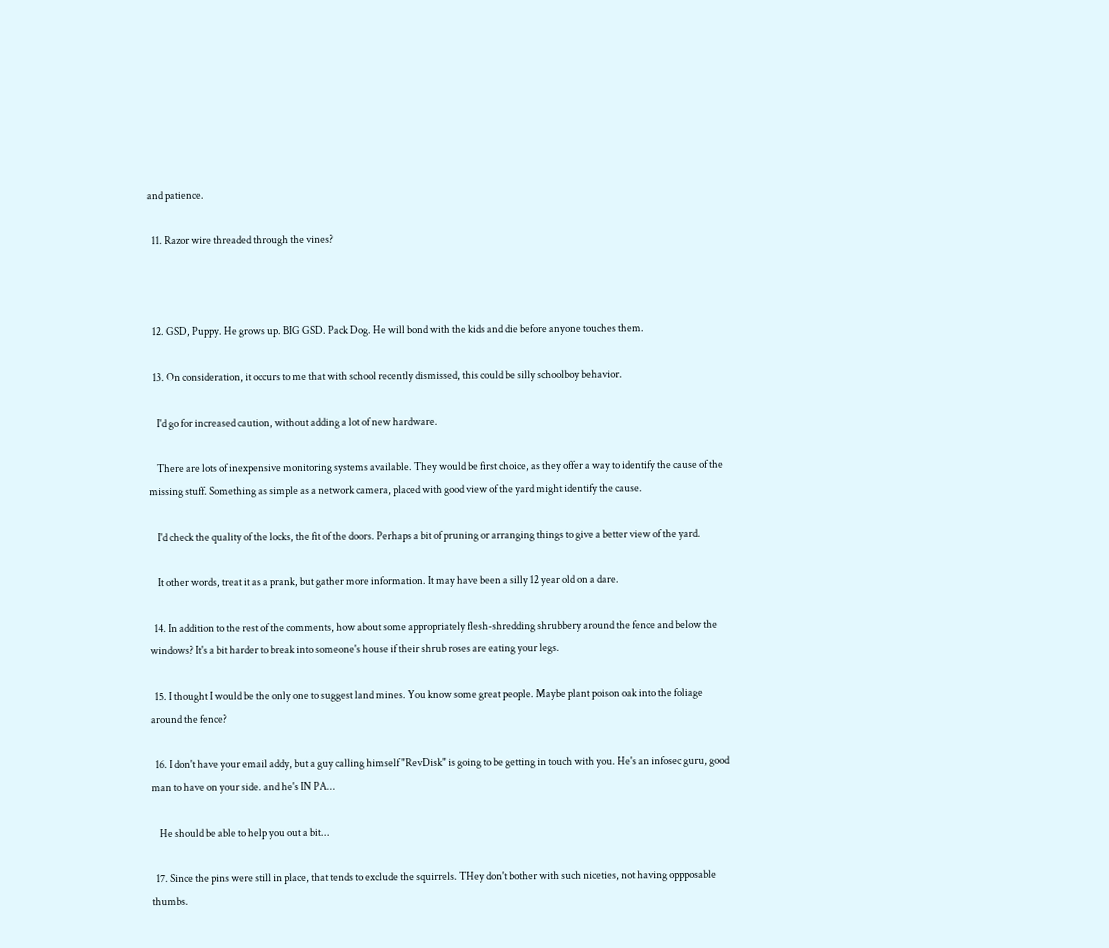and patience.

  11. Razor wire threaded through the vines?



  12. GSD, Puppy. He grows up. BIG GSD. Pack Dog. He will bond with the kids and die before anyone touches them.

  13. On consideration, it occurs to me that with school recently dismissed, this could be silly schoolboy behavior.

    I'd go for increased caution, without adding a lot of new hardware.

    There are lots of inexpensive monitoring systems available. They would be first choice, as they offer a way to identify the cause of the missing stuff. Something as simple as a network camera, placed with good view of the yard might identify the cause.

    I'd check the quality of the locks, the fit of the doors. Perhaps a bit of pruning or arranging things to give a better view of the yard.

    It other words, treat it as a prank, but gather more information. It may have been a silly 12 year old on a dare.

  14. In addition to the rest of the comments, how about some appropriately flesh-shredding shrubbery around the fence and below the windows? It's a bit harder to break into someone's house if their shrub roses are eating your legs.

  15. I thought I would be the only one to suggest land mines. You know some great people. Maybe plant poison oak into the foliage around the fence?

  16. I don't have your email addy, but a guy calling himself "RevDisk" is going to be getting in touch with you. He's an infosec guru, good man to have on your side. and he's IN PA...

    He should be able to help you out a bit...

  17. Since the pins were still in place, that tends to exclude the squirrels. THey don't bother with such niceties, not having oppposable thumbs.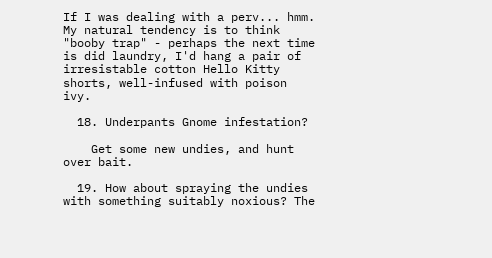If I was dealing with a perv... hmm. My natural tendency is to think "booby trap" - perhaps the next time is did laundry, I'd hang a pair of irresistable cotton Hello Kitty shorts, well-infused with poison ivy.

  18. Underpants Gnome infestation?

    Get some new undies, and hunt over bait.

  19. How about spraying the undies with something suitably noxious? The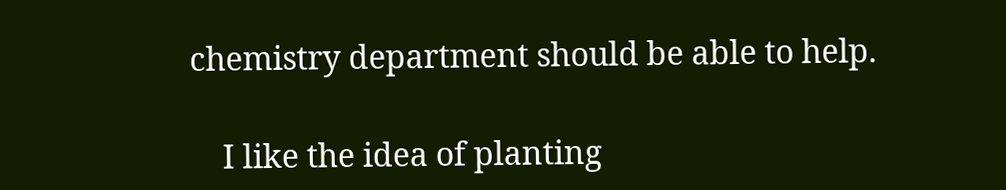chemistry department should be able to help.

    I like the idea of planting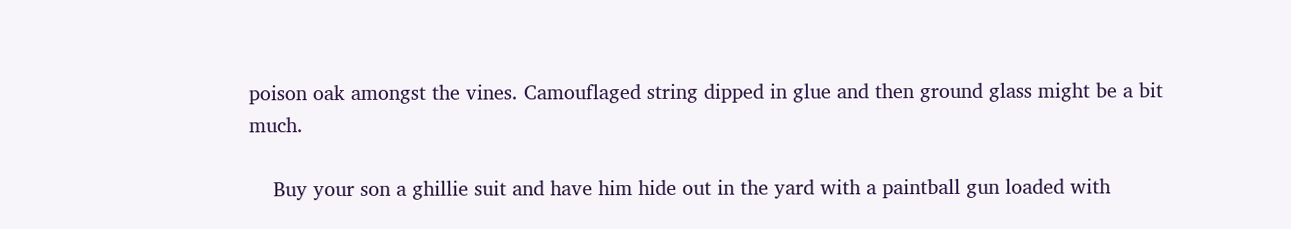poison oak amongst the vines. Camouflaged string dipped in glue and then ground glass might be a bit much.

    Buy your son a ghillie suit and have him hide out in the yard with a paintball gun loaded with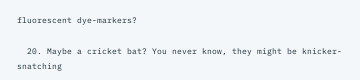fluorescent dye-markers?

  20. Maybe a cricket bat? You never know, they might be knicker-snatching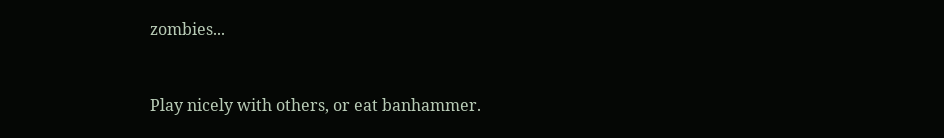zombies...


Play nicely with others, or eat banhammer.